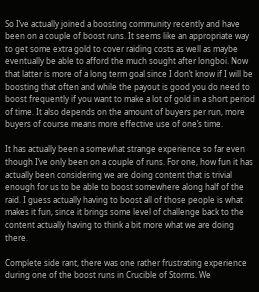So I’ve actually joined a boosting community recently and have been on a couple of boost runs. It seems like an appropriate way to get some extra gold to cover raiding costs as well as maybe eventually be able to afford the much sought after longboi. Now that latter is more of a long term goal since I don’t know if I will be boosting that often and while the payout is good you do need to boost frequently if you want to make a lot of gold in a short period of time. It also depends on the amount of buyers per run, more buyers of course means more effective use of one’s time.

It has actually been a somewhat strange experience so far even though I’ve only been on a couple of runs. For one, how fun it has actually been considering we are doing content that is trivial enough for us to be able to boost somewhere along half of the raid. I guess actually having to boost all of those people is what makes it fun, since it brings some level of challenge back to the content actually having to think a bit more what we are doing there.

Complete side rant, there was one rather frustrating experience during one of the boost runs in Crucible of Storms. We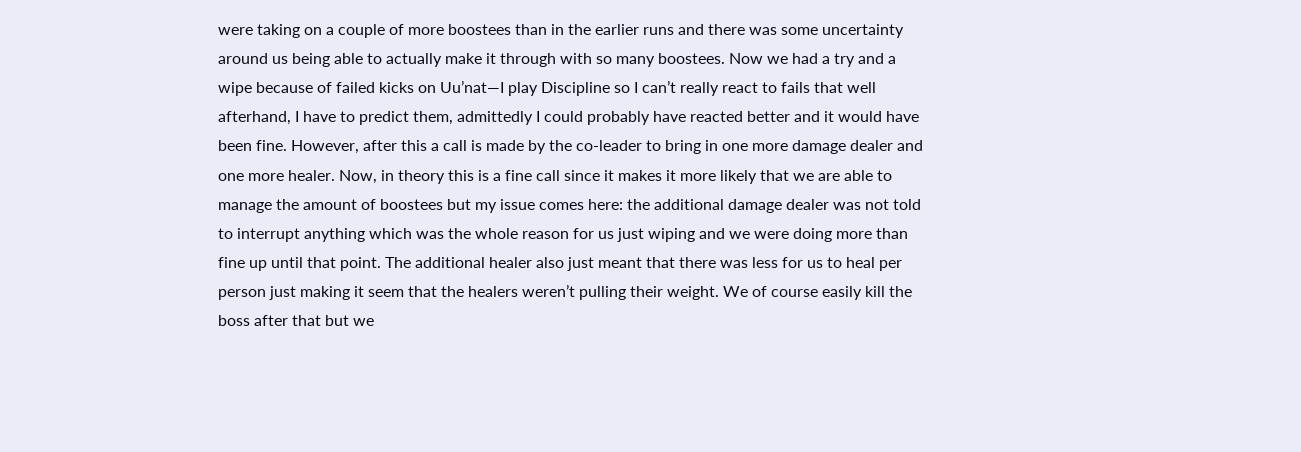were taking on a couple of more boostees than in the earlier runs and there was some uncertainty around us being able to actually make it through with so many boostees. Now we had a try and a wipe because of failed kicks on Uu’nat—I play Discipline so I can’t really react to fails that well afterhand, I have to predict them, admittedly I could probably have reacted better and it would have been fine. However, after this a call is made by the co-leader to bring in one more damage dealer and one more healer. Now, in theory this is a fine call since it makes it more likely that we are able to manage the amount of boostees but my issue comes here: the additional damage dealer was not told to interrupt anything which was the whole reason for us just wiping and we were doing more than fine up until that point. The additional healer also just meant that there was less for us to heal per person just making it seem that the healers weren’t pulling their weight. We of course easily kill the boss after that but we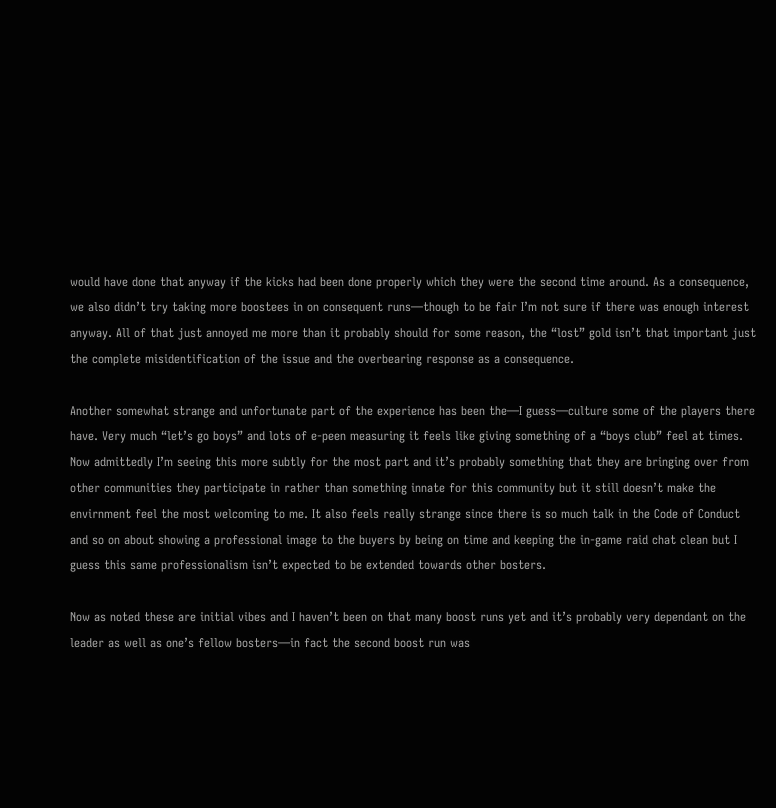would have done that anyway if the kicks had been done properly which they were the second time around. As a consequence, we also didn’t try taking more boostees in on consequent runs—though to be fair I’m not sure if there was enough interest anyway. All of that just annoyed me more than it probably should for some reason, the “lost” gold isn’t that important just the complete misidentification of the issue and the overbearing response as a consequence.

Another somewhat strange and unfortunate part of the experience has been the—I guess—culture some of the players there have. Very much “let’s go boys” and lots of e-peen measuring it feels like giving something of a “boys club” feel at times. Now admittedly I’m seeing this more subtly for the most part and it’s probably something that they are bringing over from other communities they participate in rather than something innate for this community but it still doesn’t make the envirnment feel the most welcoming to me. It also feels really strange since there is so much talk in the Code of Conduct and so on about showing a professional image to the buyers by being on time and keeping the in-game raid chat clean but I guess this same professionalism isn’t expected to be extended towards other bosters.

Now as noted these are initial vibes and I haven’t been on that many boost runs yet and it’s probably very dependant on the leader as well as one’s fellow bosters—in fact the second boost run was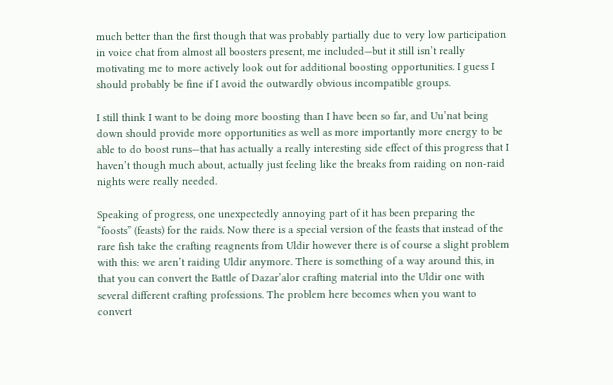much better than the first though that was probably partially due to very low participation in voice chat from almost all boosters present, me included—but it still isn’t really motivating me to more actively look out for additional boosting opportunities. I guess I should probably be fine if I avoid the outwardly obvious incompatible groups.

I still think I want to be doing more boosting than I have been so far, and Uu’nat being down should provide more opportunities as well as more importantly more energy to be able to do boost runs—that has actually a really interesting side effect of this progress that I haven’t though much about, actually just feeling like the breaks from raiding on non-raid nights were really needed.

Speaking of progress, one unexpectedly annoying part of it has been preparing the “foosts” (feasts) for the raids. Now there is a special version of the feasts that instead of the rare fish take the crafting reagnents from Uldir however there is of course a slight problem with this: we aren’t raiding Uldir anymore. There is something of a way around this, in that you can convert the Battle of Dazar’alor crafting material into the Uldir one with several different crafting professions. The problem here becomes when you want to convert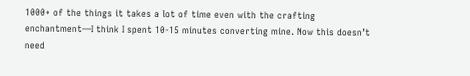1000+ of the things it takes a lot of time even with the crafting enchantment—I think I spent 10-15 minutes converting mine. Now this doesn’t need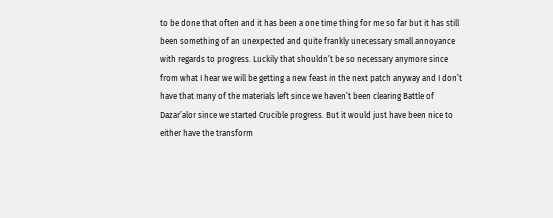to be done that often and it has been a one time thing for me so far but it has still been something of an unexpected and quite frankly unecessary small annoyance with regards to progress. Luckily that shouldn’t be so necessary anymore since from what I hear we will be getting a new feast in the next patch anyway and I don’t have that many of the materials left since we haven’t been clearing Battle of Dazar’alor since we started Crucible progress. But it would just have been nice to either have the transform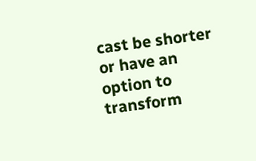cast be shorter or have an option to transform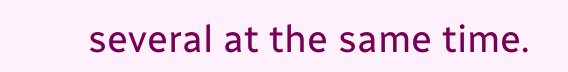several at the same time.